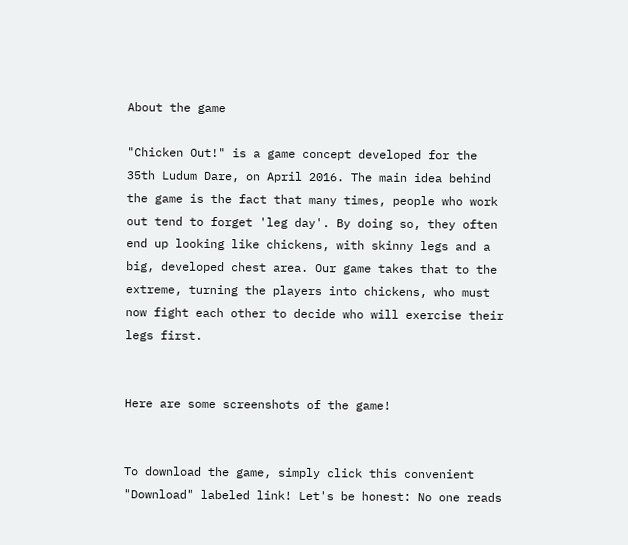About the game

"Chicken Out!" is a game concept developed for the 35th Ludum Dare, on April 2016. The main idea behind the game is the fact that many times, people who work out tend to forget 'leg day'. By doing so, they often end up looking like chickens, with skinny legs and a big, developed chest area. Our game takes that to the extreme, turning the players into chickens, who must now fight each other to decide who will exercise their legs first.


Here are some screenshots of the game!


To download the game, simply click this convenient "Download" labeled link! Let's be honest: No one reads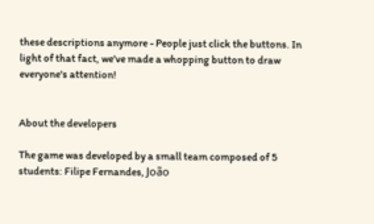these descriptions anymore - People just click the buttons. In light of that fact, we've made a whopping button to draw everyone's attention!


About the developers

The game was developed by a small team composed of 5 students: Filipe Fernandes, João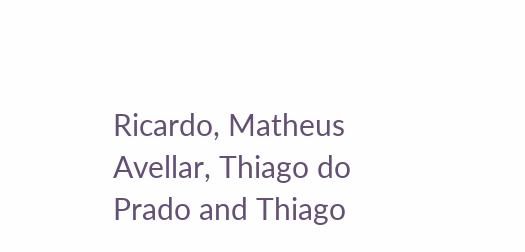Ricardo, Matheus Avellar, Thiago do Prado and Thiago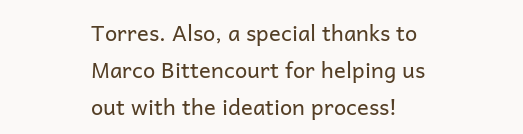Torres. Also, a special thanks to Marco Bittencourt for helping us out with the ideation process!